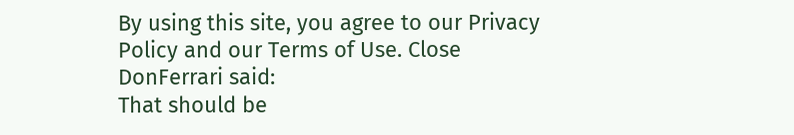By using this site, you agree to our Privacy Policy and our Terms of Use. Close
DonFerrari said:
That should be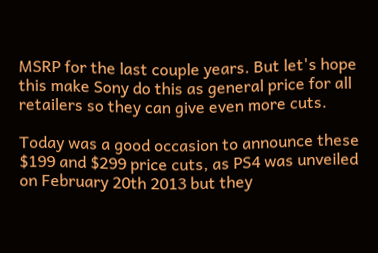MSRP for the last couple years. But let's hope this make Sony do this as general price for all retailers so they can give even more cuts.

Today was a good occasion to announce these $199 and $299 price cuts, as PS4 was unveiled on February 20th 2013 but they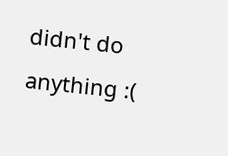didn't do anything :(